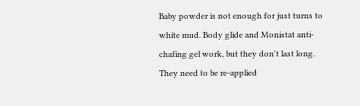Baby powder is not enough for just turns to white mud. Body glide and Monistat anti-chafing gel work, but they don't last long. They need to be re-applied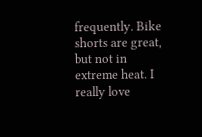frequently. Bike shorts are great, but not in extreme heat. I really love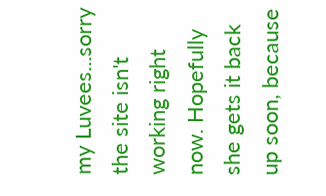my Luvees...sorry the site isn't working right now. Hopefully she gets it back up soon, because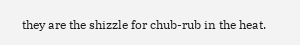they are the shizzle for chub-rub in the heat.